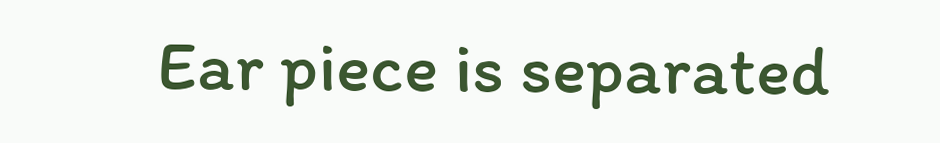Ear piece is separated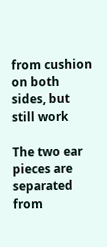from cushion on both sides, but still work

The two ear pieces are separated from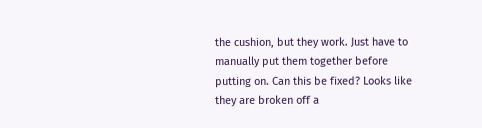the cushion, but they work. Just have to manually put them together before putting on. Can this be fixed? Looks like they are broken off a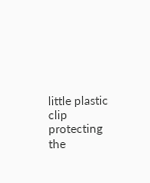little plastic clip protecting the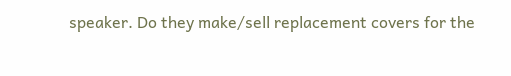speaker. Do they make/sell replacement covers for the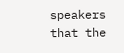speakers that the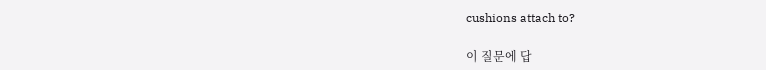cushions attach to?

이 질문에 답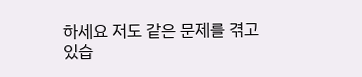하세요 저도 같은 문제를 겪고 있습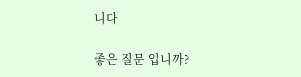니다

좋은 질문 입니까?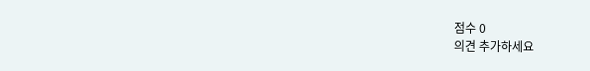점수 0
의견 추가하세요